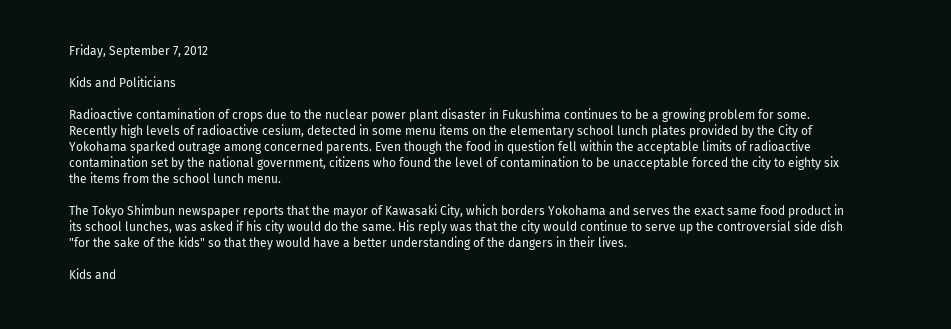Friday, September 7, 2012

Kids and Politicians

Radioactive contamination of crops due to the nuclear power plant disaster in Fukushima continues to be a growing problem for some. Recently high levels of radioactive cesium, detected in some menu items on the elementary school lunch plates provided by the City of Yokohama sparked outrage among concerned parents. Even though the food in question fell within the acceptable limits of radioactive contamination set by the national government, citizens who found the level of contamination to be unacceptable forced the city to eighty six the items from the school lunch menu.

The Tokyo Shimbun newspaper reports that the mayor of Kawasaki City, which borders Yokohama and serves the exact same food product in its school lunches, was asked if his city would do the same. His reply was that the city would continue to serve up the controversial side dish "for the sake of the kids" so that they would have a better understanding of the dangers in their lives.

Kids and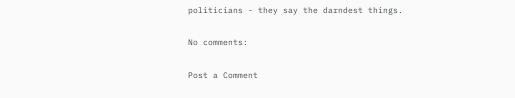politicians - they say the darndest things.

No comments:

Post a Comment